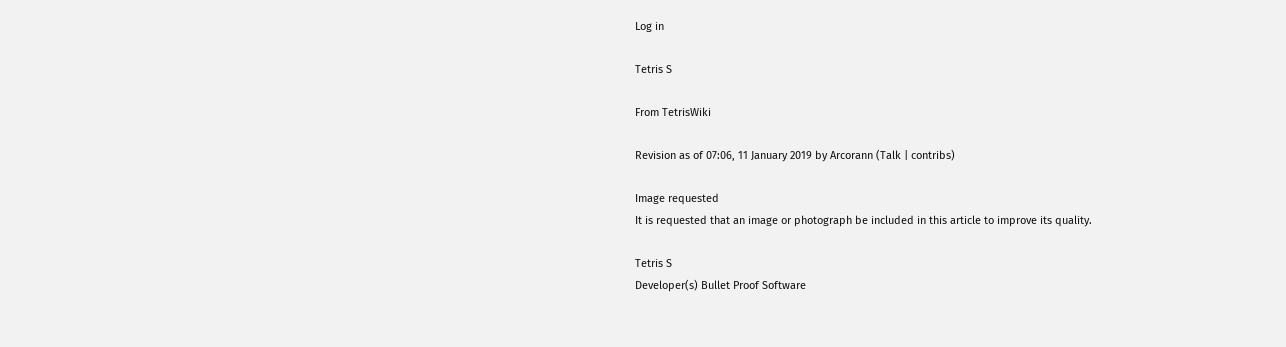Log in

Tetris S

From TetrisWiki

Revision as of 07:06, 11 January 2019 by Arcorann (Talk | contribs)

Image requested
It is requested that an image or photograph be included in this article to improve its quality.

Tetris S
Developer(s) Bullet Proof Software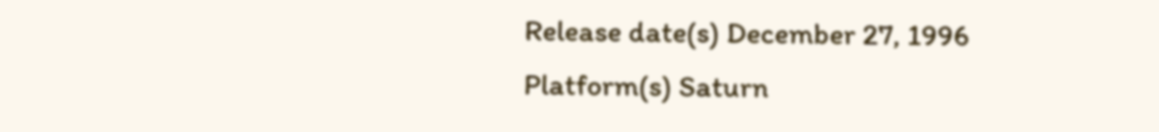Release date(s) December 27, 1996
Platform(s) Saturn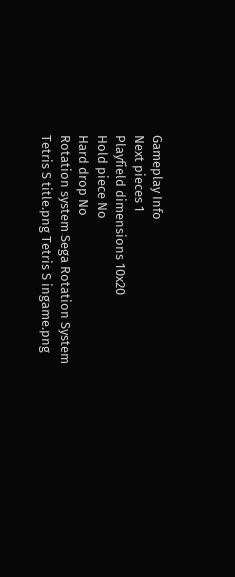Gameplay Info
Next pieces 1
Playfield dimensions 10x20
Hold piece No
Hard drop No
Rotation system Sega Rotation System
Tetris S title.png Tetris S ingame.png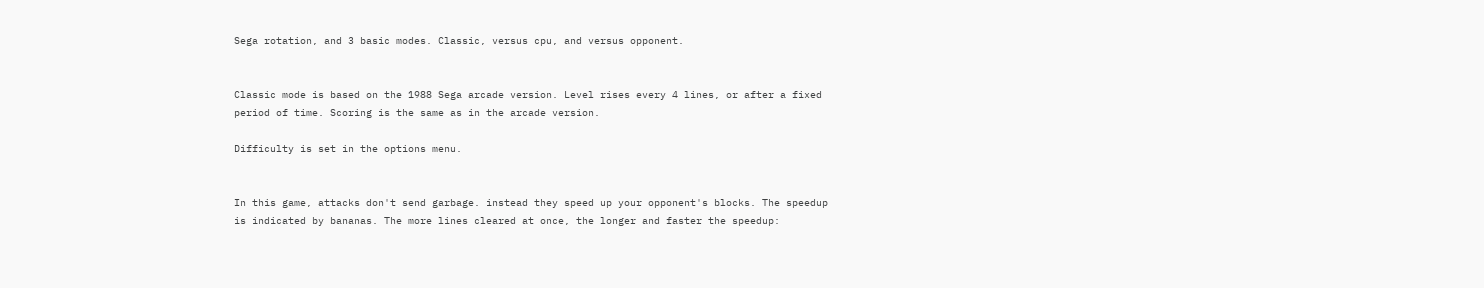Sega rotation, and 3 basic modes. Classic, versus cpu, and versus opponent.


Classic mode is based on the 1988 Sega arcade version. Level rises every 4 lines, or after a fixed period of time. Scoring is the same as in the arcade version.

Difficulty is set in the options menu.


In this game, attacks don't send garbage. instead they speed up your opponent's blocks. The speedup is indicated by bananas. The more lines cleared at once, the longer and faster the speedup: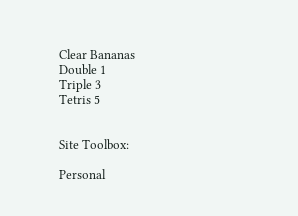Clear Bananas
Double 1
Triple 3
Tetris 5


Site Toolbox:

Personal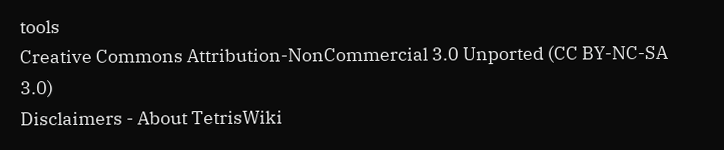tools
Creative Commons Attribution-NonCommercial 3.0 Unported (CC BY-NC-SA 3.0)
Disclaimers - About TetrisWiki